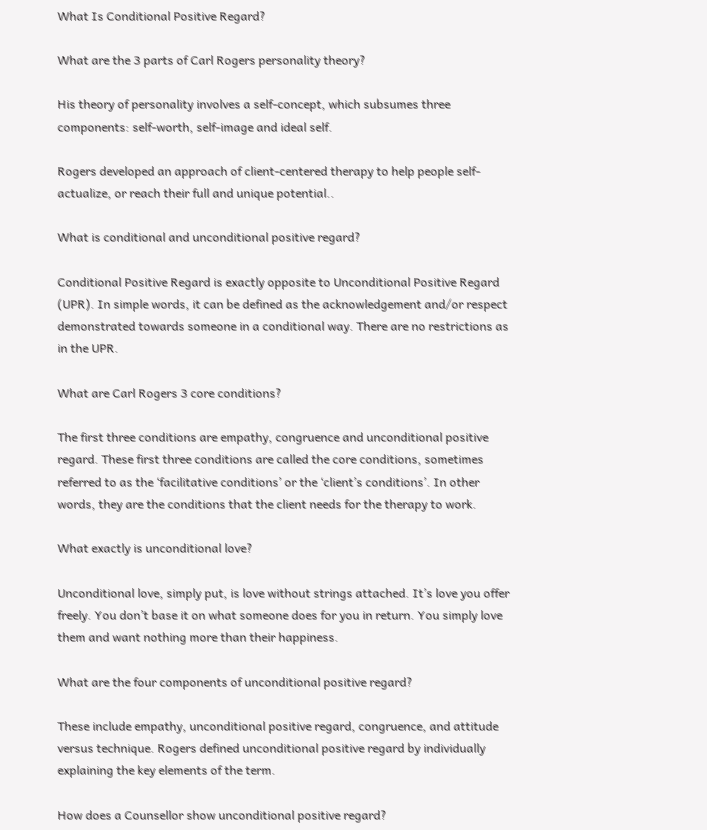What Is Conditional Positive Regard?

What are the 3 parts of Carl Rogers personality theory?

His theory of personality involves a self-concept, which subsumes three components: self-worth, self-image and ideal self.

Rogers developed an approach of client-centered therapy to help people self-actualize, or reach their full and unique potential..

What is conditional and unconditional positive regard?

Conditional Positive Regard is exactly opposite to Unconditional Positive Regard (UPR). In simple words, it can be defined as the acknowledgement and/or respect demonstrated towards someone in a conditional way. There are no restrictions as in the UPR.

What are Carl Rogers 3 core conditions?

The first three conditions are empathy, congruence and unconditional positive regard. These first three conditions are called the core conditions, sometimes referred to as the ‘facilitative conditions’ or the ‘client’s conditions’. In other words, they are the conditions that the client needs for the therapy to work.

What exactly is unconditional love?

Unconditional love, simply put, is love without strings attached. It’s love you offer freely. You don’t base it on what someone does for you in return. You simply love them and want nothing more than their happiness.

What are the four components of unconditional positive regard?

These include empathy, unconditional positive regard, congruence, and attitude versus technique. Rogers defined unconditional positive regard by individually explaining the key elements of the term.

How does a Counsellor show unconditional positive regard?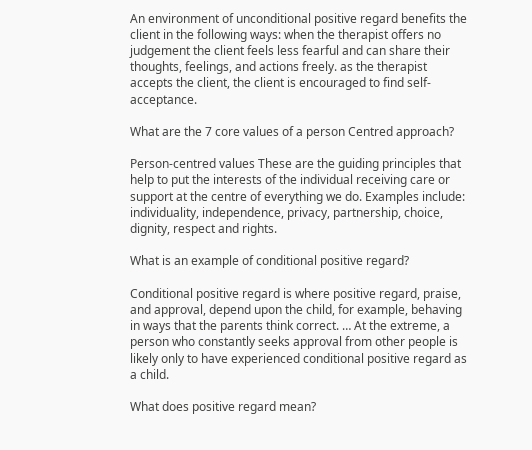An environment of unconditional positive regard benefits the client in the following ways: when the therapist offers no judgement the client feels less fearful and can share their thoughts, feelings, and actions freely. as the therapist accepts the client, the client is encouraged to find self-acceptance.

What are the 7 core values of a person Centred approach?

Person-centred values These are the guiding principles that help to put the interests of the individual receiving care or support at the centre of everything we do. Examples include: individuality, independence, privacy, partnership, choice, dignity, respect and rights.

What is an example of conditional positive regard?

Conditional positive regard is where positive regard, praise, and approval, depend upon the child, for example, behaving in ways that the parents think correct. … At the extreme, a person who constantly seeks approval from other people is likely only to have experienced conditional positive regard as a child.

What does positive regard mean?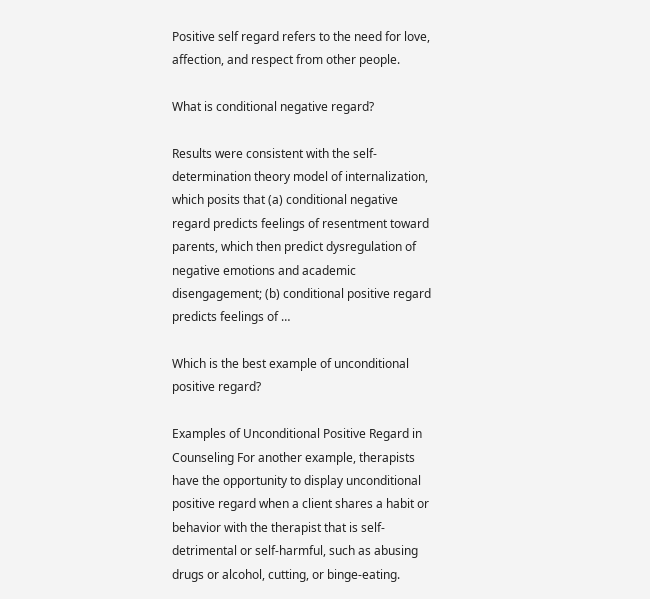Positive self regard refers to the need for love, affection, and respect from other people.

What is conditional negative regard?

Results were consistent with the self-determination theory model of internalization, which posits that (a) conditional negative regard predicts feelings of resentment toward parents, which then predict dysregulation of negative emotions and academic disengagement; (b) conditional positive regard predicts feelings of …

Which is the best example of unconditional positive regard?

Examples of Unconditional Positive Regard in Counseling For another example, therapists have the opportunity to display unconditional positive regard when a client shares a habit or behavior with the therapist that is self-detrimental or self-harmful, such as abusing drugs or alcohol, cutting, or binge-eating.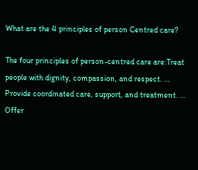What are the 4 principles of person Centred care?

The four principles of person-centred care are:Treat people with dignity, compassion, and respect. … Provide coordinated care, support, and treatment. … Offer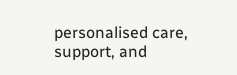personalised care, support, and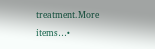treatment.More items…•